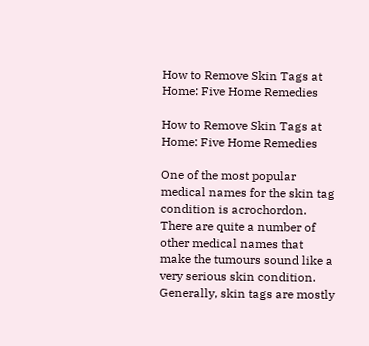How to Remove Skin Tags at Home: Five Home Remedies

How to Remove Skin Tags at Home: Five Home Remedies

One of the most popular medical names for the skin tag condition is acrochordon. There are quite a number of other medical names that make the tumours sound like a very serious skin condition. Generally, skin tags are mostly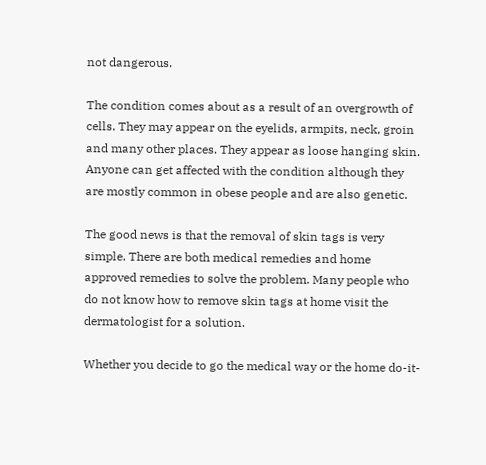not dangerous.

The condition comes about as a result of an overgrowth of cells. They may appear on the eyelids, armpits, neck, groin and many other places. They appear as loose hanging skin. Anyone can get affected with the condition although they are mostly common in obese people and are also genetic.

The good news is that the removal of skin tags is very simple. There are both medical remedies and home approved remedies to solve the problem. Many people who do not know how to remove skin tags at home visit the dermatologist for a solution.

Whether you decide to go the medical way or the home do-it-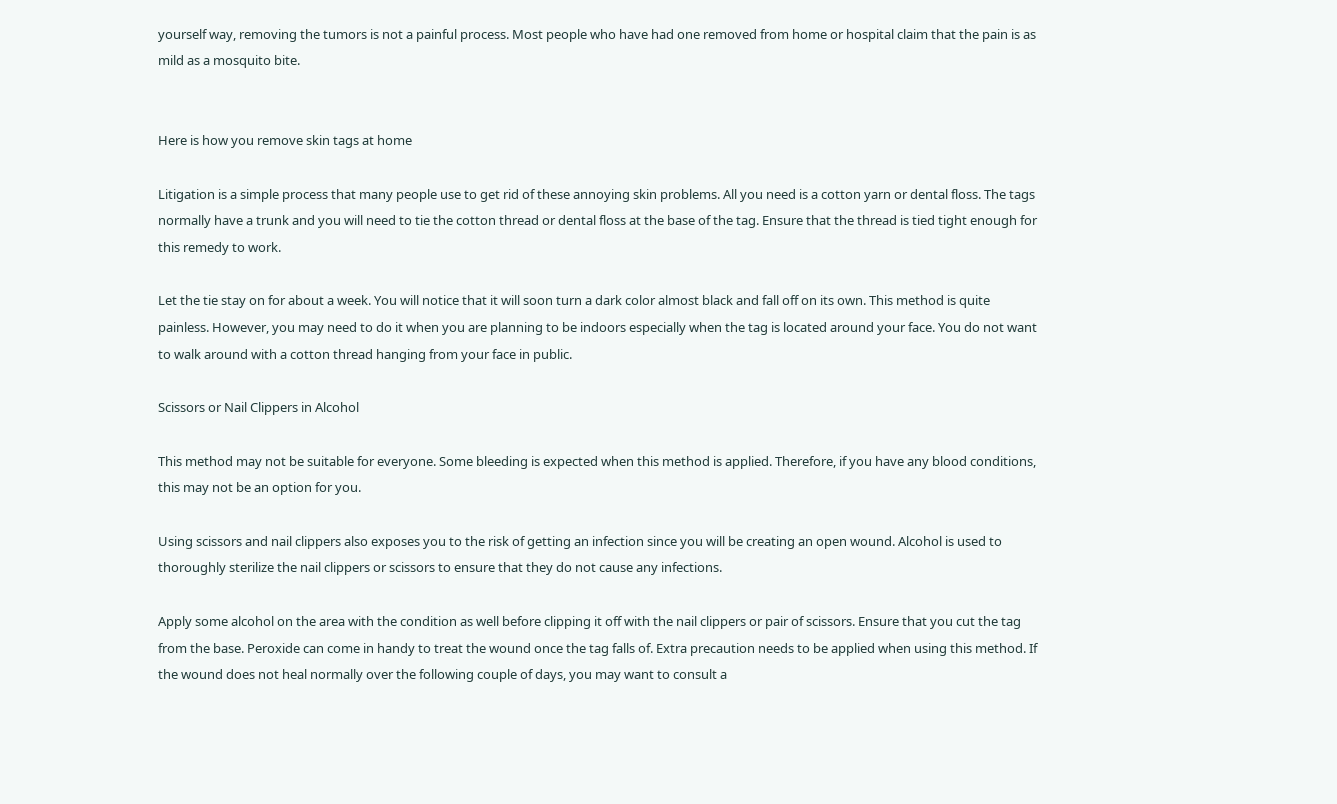yourself way, removing the tumors is not a painful process. Most people who have had one removed from home or hospital claim that the pain is as mild as a mosquito bite.


Here is how you remove skin tags at home

Litigation is a simple process that many people use to get rid of these annoying skin problems. All you need is a cotton yarn or dental floss. The tags normally have a trunk and you will need to tie the cotton thread or dental floss at the base of the tag. Ensure that the thread is tied tight enough for this remedy to work.

Let the tie stay on for about a week. You will notice that it will soon turn a dark color almost black and fall off on its own. This method is quite painless. However, you may need to do it when you are planning to be indoors especially when the tag is located around your face. You do not want to walk around with a cotton thread hanging from your face in public.

Scissors or Nail Clippers in Alcohol

This method may not be suitable for everyone. Some bleeding is expected when this method is applied. Therefore, if you have any blood conditions, this may not be an option for you.

Using scissors and nail clippers also exposes you to the risk of getting an infection since you will be creating an open wound. Alcohol is used to thoroughly sterilize the nail clippers or scissors to ensure that they do not cause any infections.

Apply some alcohol on the area with the condition as well before clipping it off with the nail clippers or pair of scissors. Ensure that you cut the tag from the base. Peroxide can come in handy to treat the wound once the tag falls of. Extra precaution needs to be applied when using this method. If the wound does not heal normally over the following couple of days, you may want to consult a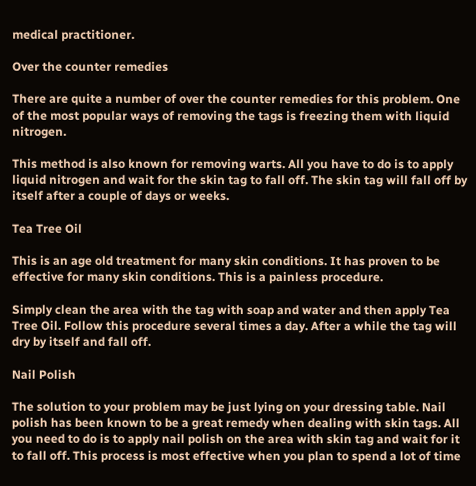medical practitioner.

Over the counter remedies

There are quite a number of over the counter remedies for this problem. One of the most popular ways of removing the tags is freezing them with liquid nitrogen.

This method is also known for removing warts. All you have to do is to apply liquid nitrogen and wait for the skin tag to fall off. The skin tag will fall off by itself after a couple of days or weeks.

Tea Tree Oil

This is an age old treatment for many skin conditions. It has proven to be effective for many skin conditions. This is a painless procedure.

Simply clean the area with the tag with soap and water and then apply Tea Tree Oil. Follow this procedure several times a day. After a while the tag will dry by itself and fall off.

Nail Polish

The solution to your problem may be just lying on your dressing table. Nail polish has been known to be a great remedy when dealing with skin tags. All you need to do is to apply nail polish on the area with skin tag and wait for it to fall off. This process is most effective when you plan to spend a lot of time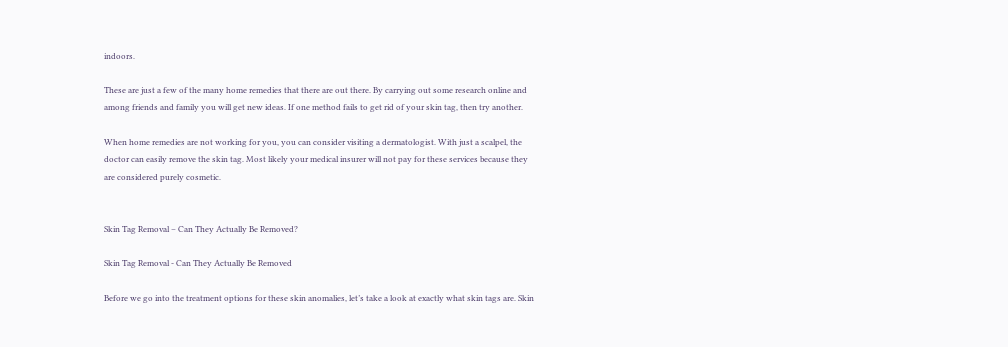indoors.

These are just a few of the many home remedies that there are out there. By carrying out some research online and among friends and family you will get new ideas. If one method fails to get rid of your skin tag, then try another.

When home remedies are not working for you, you can consider visiting a dermatologist. With just a scalpel, the doctor can easily remove the skin tag. Most likely your medical insurer will not pay for these services because they are considered purely cosmetic.


Skin Tag Removal – Can They Actually Be Removed?

Skin Tag Removal - Can They Actually Be Removed

Before we go into the treatment options for these skin anomalies, let’s take a look at exactly what skin tags are. Skin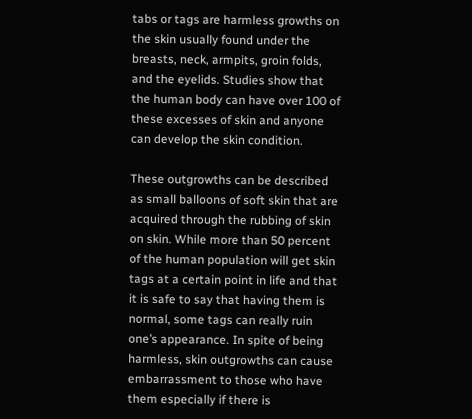tabs or tags are harmless growths on the skin usually found under the breasts, neck, armpits, groin folds, and the eyelids. Studies show that the human body can have over 100 of these excesses of skin and anyone can develop the skin condition.

These outgrowths can be described as small balloons of soft skin that are acquired through the rubbing of skin on skin. While more than 50 percent of the human population will get skin tags at a certain point in life and that it is safe to say that having them is normal, some tags can really ruin one’s appearance. In spite of being harmless, skin outgrowths can cause embarrassment to those who have them especially if there is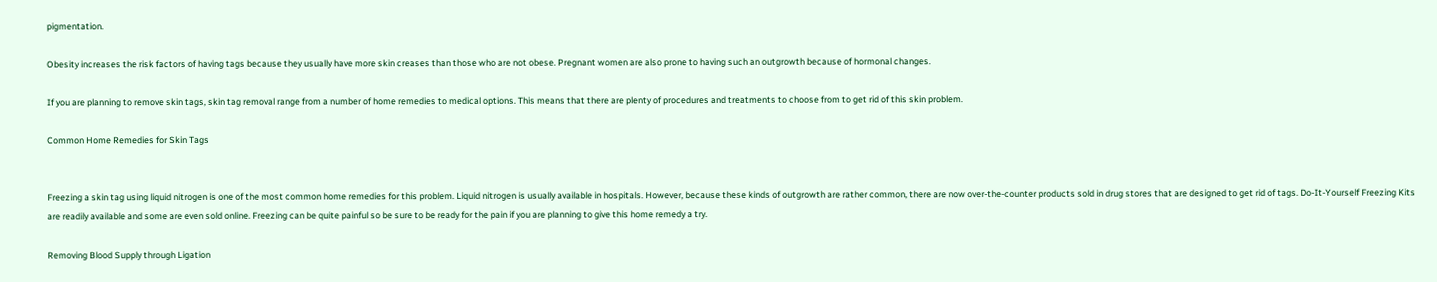pigmentation.

Obesity increases the risk factors of having tags because they usually have more skin creases than those who are not obese. Pregnant women are also prone to having such an outgrowth because of hormonal changes.

If you are planning to remove skin tags, skin tag removal range from a number of home remedies to medical options. This means that there are plenty of procedures and treatments to choose from to get rid of this skin problem.

Common Home Remedies for Skin Tags


Freezing a skin tag using liquid nitrogen is one of the most common home remedies for this problem. Liquid nitrogen is usually available in hospitals. However, because these kinds of outgrowth are rather common, there are now over-the-counter products sold in drug stores that are designed to get rid of tags. Do-It-Yourself Freezing Kits are readily available and some are even sold online. Freezing can be quite painful so be sure to be ready for the pain if you are planning to give this home remedy a try.

Removing Blood Supply through Ligation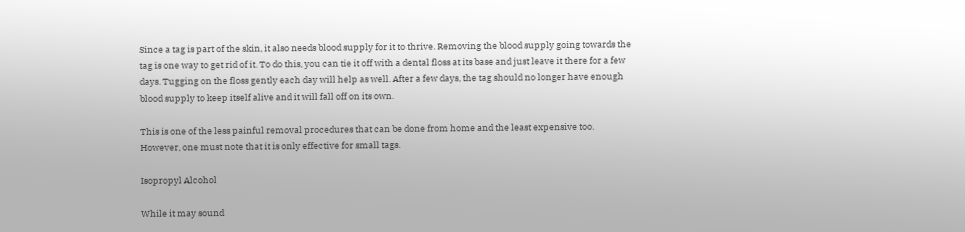Since a tag is part of the skin, it also needs blood supply for it to thrive. Removing the blood supply going towards the tag is one way to get rid of it. To do this, you can tie it off with a dental floss at its base and just leave it there for a few days. Tugging on the floss gently each day will help as well. After a few days, the tag should no longer have enough blood supply to keep itself alive and it will fall off on its own.

This is one of the less painful removal procedures that can be done from home and the least expensive too. However, one must note that it is only effective for small tags.

Isopropyl Alcohol

While it may sound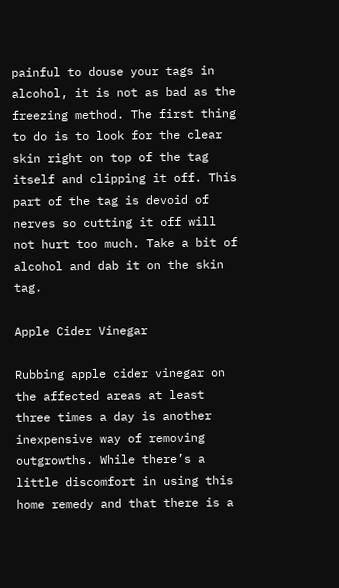painful to douse your tags in alcohol, it is not as bad as the freezing method. The first thing to do is to look for the clear skin right on top of the tag itself and clipping it off. This part of the tag is devoid of nerves so cutting it off will not hurt too much. Take a bit of alcohol and dab it on the skin tag.

Apple Cider Vinegar

Rubbing apple cider vinegar on the affected areas at least three times a day is another inexpensive way of removing outgrowths. While there’s a little discomfort in using this home remedy and that there is a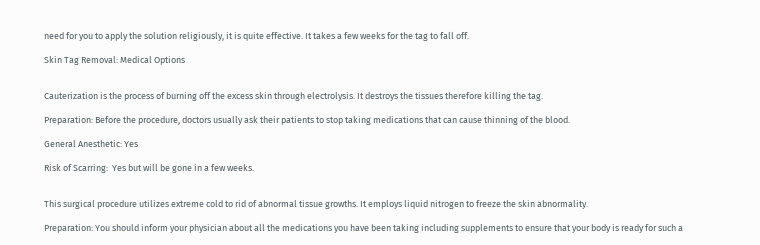need for you to apply the solution religiously, it is quite effective. It takes a few weeks for the tag to fall off.

Skin Tag Removal: Medical Options


Cauterization is the process of burning off the excess skin through electrolysis. It destroys the tissues therefore killing the tag.

Preparation: Before the procedure, doctors usually ask their patients to stop taking medications that can cause thinning of the blood.

General Anesthetic: Yes

Risk of Scarring:  Yes but will be gone in a few weeks.


This surgical procedure utilizes extreme cold to rid of abnormal tissue growths. It employs liquid nitrogen to freeze the skin abnormality.

Preparation: You should inform your physician about all the medications you have been taking including supplements to ensure that your body is ready for such a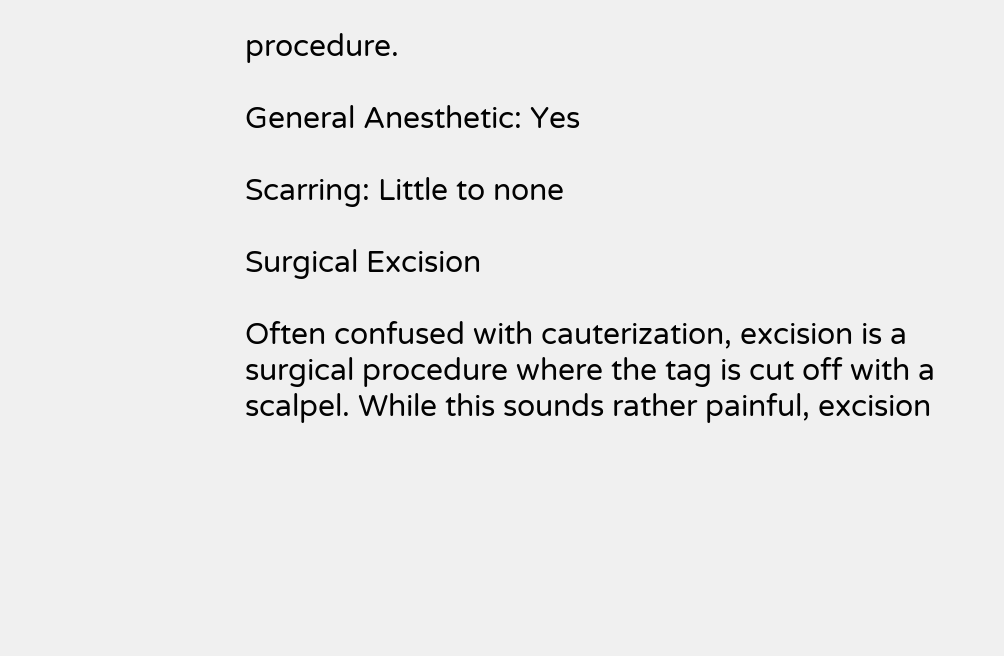procedure.

General Anesthetic: Yes

Scarring: Little to none

Surgical Excision

Often confused with cauterization, excision is a surgical procedure where the tag is cut off with a scalpel. While this sounds rather painful, excision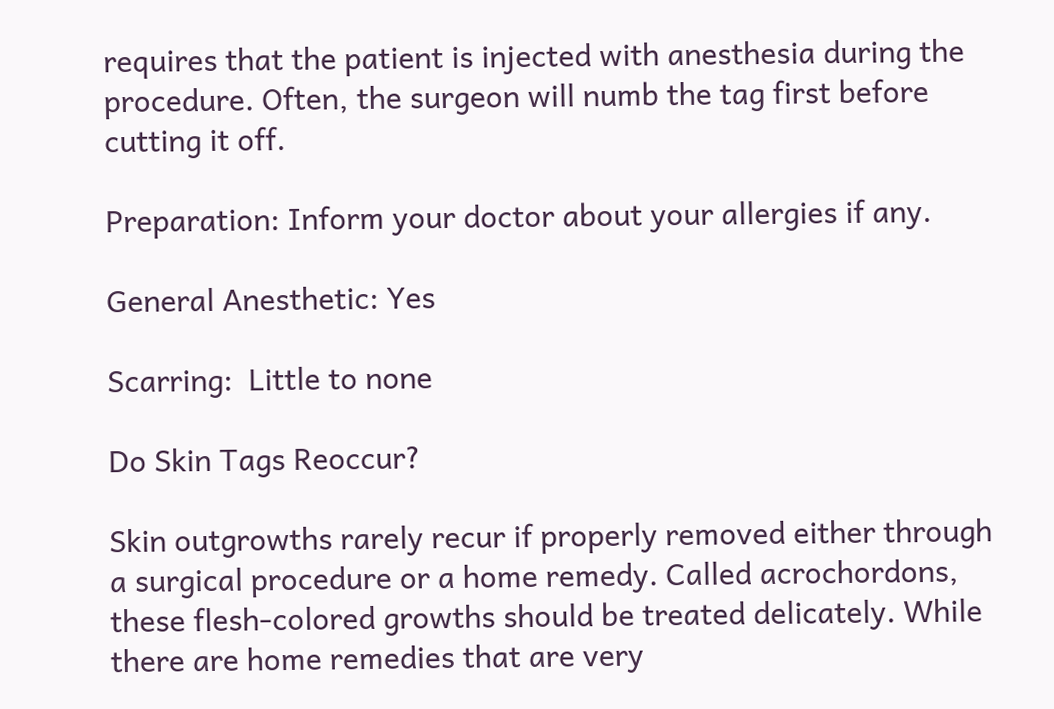requires that the patient is injected with anesthesia during the procedure. Often, the surgeon will numb the tag first before cutting it off.

Preparation: Inform your doctor about your allergies if any.

General Anesthetic: Yes

Scarring:  Little to none

Do Skin Tags Reoccur?

Skin outgrowths rarely recur if properly removed either through a surgical procedure or a home remedy. Called acrochordons, these flesh-colored growths should be treated delicately. While there are home remedies that are very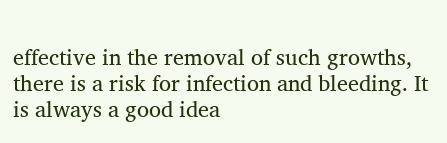effective in the removal of such growths, there is a risk for infection and bleeding. It is always a good idea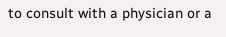to consult with a physician or a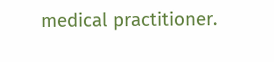medical practitioner.